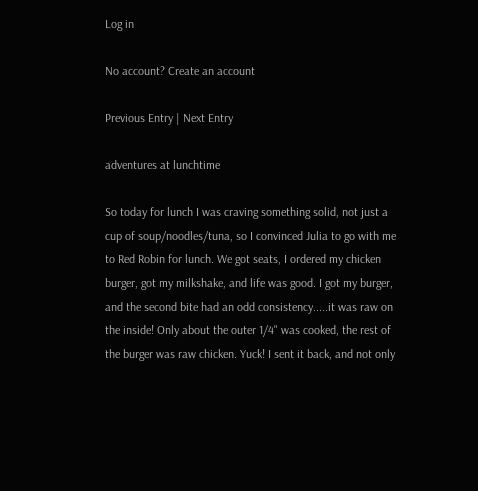Log in

No account? Create an account

Previous Entry | Next Entry

adventures at lunchtime

So today for lunch I was craving something solid, not just a cup of soup/noodles/tuna, so I convinced Julia to go with me to Red Robin for lunch. We got seats, I ordered my chicken burger, got my milkshake, and life was good. I got my burger, and the second bite had an odd consistency.....it was raw on the inside! Only about the outer 1/4" was cooked, the rest of the burger was raw chicken. Yuck! I sent it back, and not only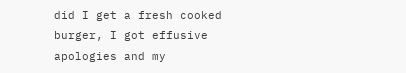did I get a fresh cooked burger, I got effusive apologies and my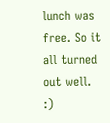lunch was free. So it all turned out well. :)